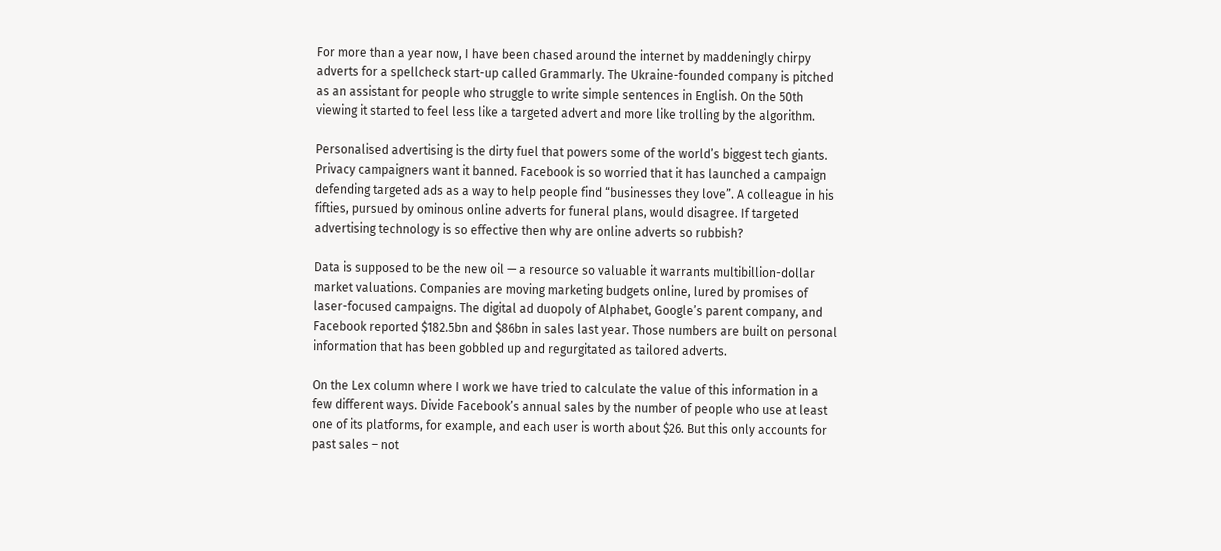For more than a year now, I have been chased around the internet by maddeningly chirpy adverts for a spellcheck start-up called Grammarly. The Ukraine-founded company is pitched as an assistant for people who struggle to write simple sentences in English. On the 50th viewing it started to feel less like a targeted advert and more like trolling by the algorithm.

Personalised advertising is the dirty fuel that powers some of the world’s biggest tech giants. Privacy campaigners want it banned. Facebook is so worried that it has launched a campaign defending targeted ads as a way to help people find “businesses they love”. A colleague in his fifties, pursued by ominous online adverts for funeral plans, would disagree. If targeted advertising technology is so effective then why are online adverts so rubbish?

Data is supposed to be the new oil — a resource so valuable it warrants multibillion-dollar market valuations. Companies are moving marketing budgets online, lured by promises of laser-focused campaigns. The digital ad duopoly of Alphabet, Google’s parent company, and Facebook reported $182.5bn and $86bn in sales last year. Those numbers are built on personal information that has been gobbled up and regurgitated as tailored adverts.

On the Lex column where I work we have tried to calculate the value of this information in a few different ways. Divide Facebook’s annual sales by the number of people who use at least one of its platforms, for example, and each user is worth about $26. But this only accounts for past sales – not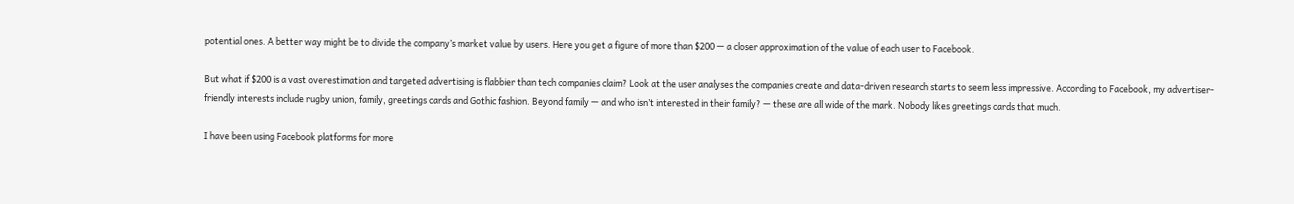potential ones. A better way might be to divide the company’s market value by users. Here you get a figure of more than $200 — a closer approximation of the value of each user to Facebook.

But what if $200 is a vast overestimation and targeted advertising is flabbier than tech companies claim? Look at the user analyses the companies create and data-driven research starts to seem less impressive. According to Facebook, my advertiser-friendly interests include rugby union, family, greetings cards and Gothic fashion. Beyond family — and who isn’t interested in their family? — these are all wide of the mark. Nobody likes greetings cards that much.

I have been using Facebook platforms for more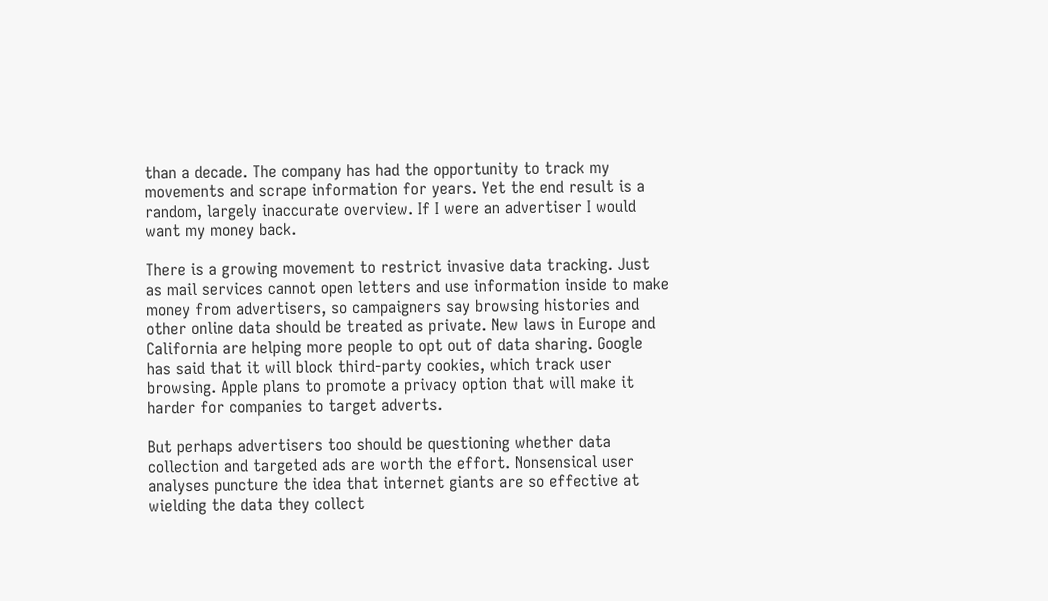than a decade. The company has had the opportunity to track my movements and scrape information for years. Yet the end result is a random, largely inaccurate overview. If I were an advertiser I would want my money back.

There is a growing movement to restrict invasive data tracking. Just as mail services cannot open letters and use information inside to make money from advertisers, so campaigners say browsing histories and other online data should be treated as private. New laws in Europe and California are helping more people to opt out of data sharing. Google has said that it will block third-party cookies, which track user browsing. Apple plans to promote a privacy option that will make it harder for companies to target adverts.

But perhaps advertisers too should be questioning whether data collection and targeted ads are worth the effort. Nonsensical user analyses puncture the idea that internet giants are so effective at wielding the data they collect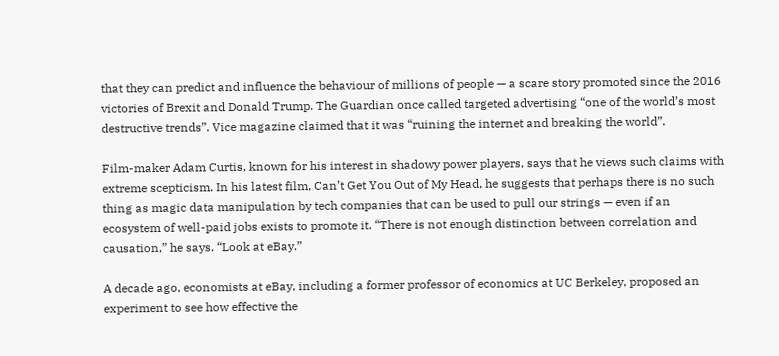that they can predict and influence the behaviour of millions of people — a scare story promoted since the 2016 victories of Brexit and Donald Trump. The Guardian once called targeted advertising “one of the world’s most destructive trends”. Vice magazine claimed that it was “ruining the internet and breaking the world”.

Film-maker Adam Curtis, known for his interest in shadowy power players, says that he views such claims with extreme scepticism. In his latest film, Can’t Get You Out of My Head, he suggests that perhaps there is no such thing as magic data manipulation by tech companies that can be used to pull our strings — even if an ecosystem of well-paid jobs exists to promote it. “There is not enough distinction between correlation and causation,” he says. “Look at eBay.”

A decade ago, economists at eBay, including a former professor of economics at UC Berkeley, proposed an experiment to see how effective the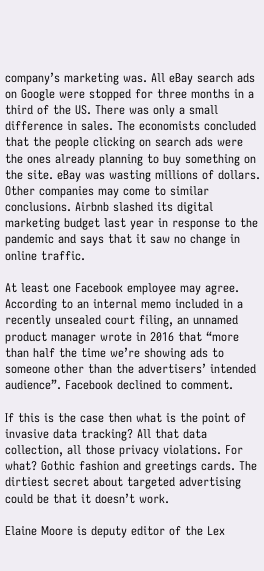company’s marketing was. All eBay search ads on Google were stopped for three months in a third of the US. There was only a small difference in sales. The economists concluded that the people clicking on search ads were the ones already planning to buy something on the site. eBay was wasting millions of dollars. Other companies may come to similar conclusions. Airbnb slashed its digital marketing budget last year in response to the pandemic and says that it saw no change in online traffic.

At least one Facebook employee may agree. According to an internal memo included in a recently unsealed court filing, an unnamed product manager wrote in 2016 that “more than half the time we’re showing ads to someone other than the advertisers’ intended audience”. Facebook declined to comment.

If this is the case then what is the point of invasive data tracking? All that data collection, all those privacy violations. For what? Gothic fashion and greetings cards. The dirtiest secret about targeted advertising could be that it doesn’t work.

Elaine Moore is deputy editor of the Lex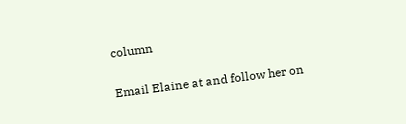column

Email Elaine at and follow her on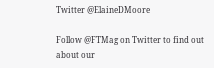Twitter @ElaineDMoore

Follow @FTMag on Twitter to find out about our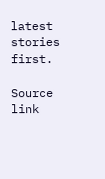latest stories first.

Source link